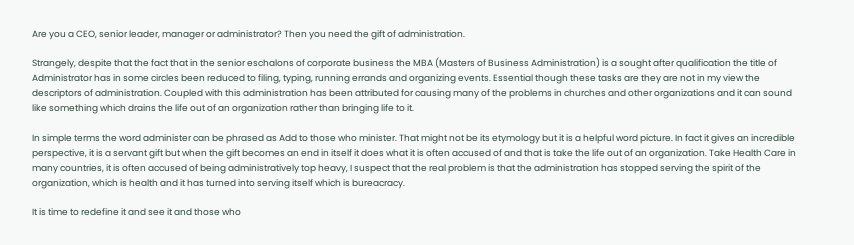Are you a CEO, senior leader, manager or administrator? Then you need the gift of administration.

Strangely, despite that the fact that in the senior eschalons of corporate business the MBA (Masters of Business Administration) is a sought after qualification the title of Administrator has in some circles been reduced to filing, typing, running errands and organizing events. Essential though these tasks are they are not in my view the descriptors of administration. Coupled with this administration has been attributed for causing many of the problems in churches and other organizations and it can sound like something which drains the life out of an organization rather than bringing life to it.

In simple terms the word administer can be phrased as Add to those who minister. That might not be its etymology but it is a helpful word picture. In fact it gives an incredible perspective, it is a servant gift but when the gift becomes an end in itself it does what it is often accused of and that is take the life out of an organization. Take Health Care in many countries, it is often accused of being administratively top heavy, I suspect that the real problem is that the administration has stopped serving the spirit of the organization, which is health and it has turned into serving itself which is bureacracy.

It is time to redefine it and see it and those who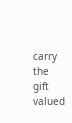carry the gift valued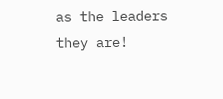as the leaders they are!